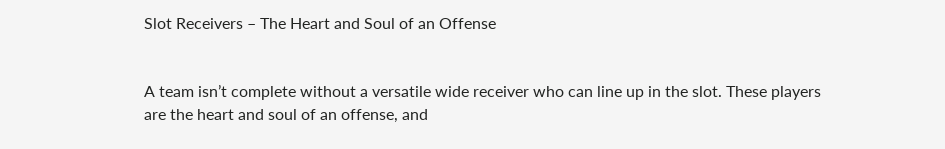Slot Receivers – The Heart and Soul of an Offense


A team isn’t complete without a versatile wide receiver who can line up in the slot. These players are the heart and soul of an offense, and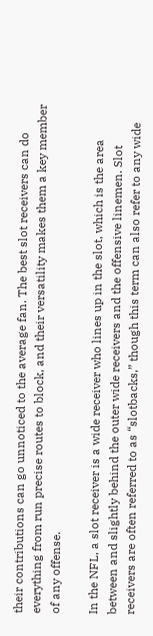their contributions can go unnoticed to the average fan. The best slot receivers can do everything from run precise routes to block, and their versatility makes them a key member of any offense.

In the NFL, a slot receiver is a wide receiver who lines up in the slot, which is the area between and slightly behind the outer wide receivers and the offensive linemen. Slot receivers are often referred to as “slotbacks,” though this term can also refer to any wide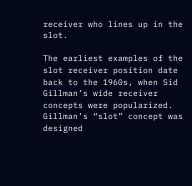receiver who lines up in the slot.

The earliest examples of the slot receiver position date back to the 1960s, when Sid Gillman’s wide receiver concepts were popularized. Gillman’s “slot” concept was designed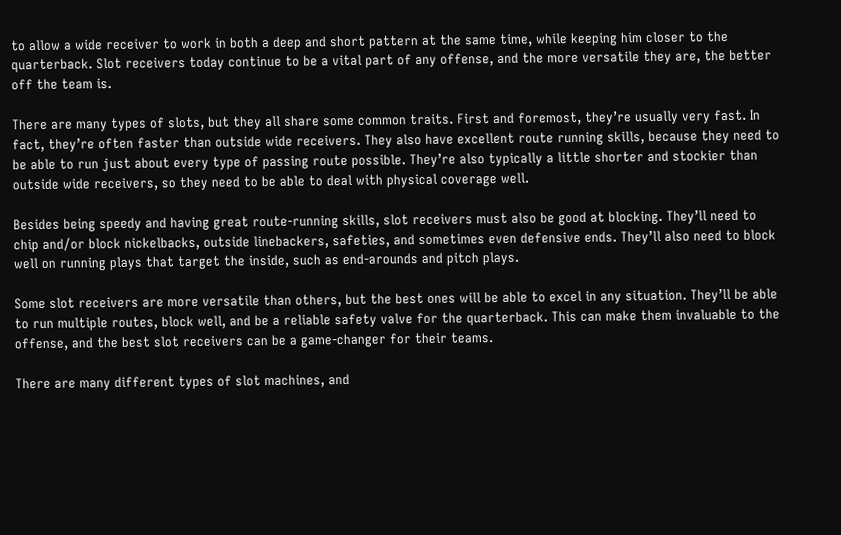to allow a wide receiver to work in both a deep and short pattern at the same time, while keeping him closer to the quarterback. Slot receivers today continue to be a vital part of any offense, and the more versatile they are, the better off the team is.

There are many types of slots, but they all share some common traits. First and foremost, they’re usually very fast. In fact, they’re often faster than outside wide receivers. They also have excellent route running skills, because they need to be able to run just about every type of passing route possible. They’re also typically a little shorter and stockier than outside wide receivers, so they need to be able to deal with physical coverage well.

Besides being speedy and having great route-running skills, slot receivers must also be good at blocking. They’ll need to chip and/or block nickelbacks, outside linebackers, safeties, and sometimes even defensive ends. They’ll also need to block well on running plays that target the inside, such as end-arounds and pitch plays.

Some slot receivers are more versatile than others, but the best ones will be able to excel in any situation. They’ll be able to run multiple routes, block well, and be a reliable safety valve for the quarterback. This can make them invaluable to the offense, and the best slot receivers can be a game-changer for their teams.

There are many different types of slot machines, and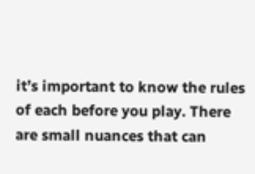it’s important to know the rules of each before you play. There are small nuances that can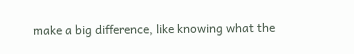make a big difference, like knowing what the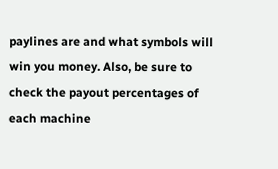paylines are and what symbols will win you money. Also, be sure to check the payout percentages of each machine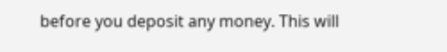before you deposit any money. This will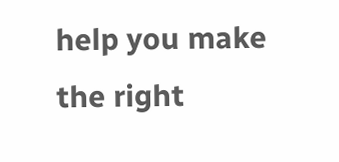help you make the right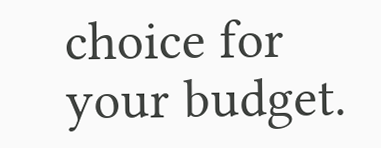choice for your budget.